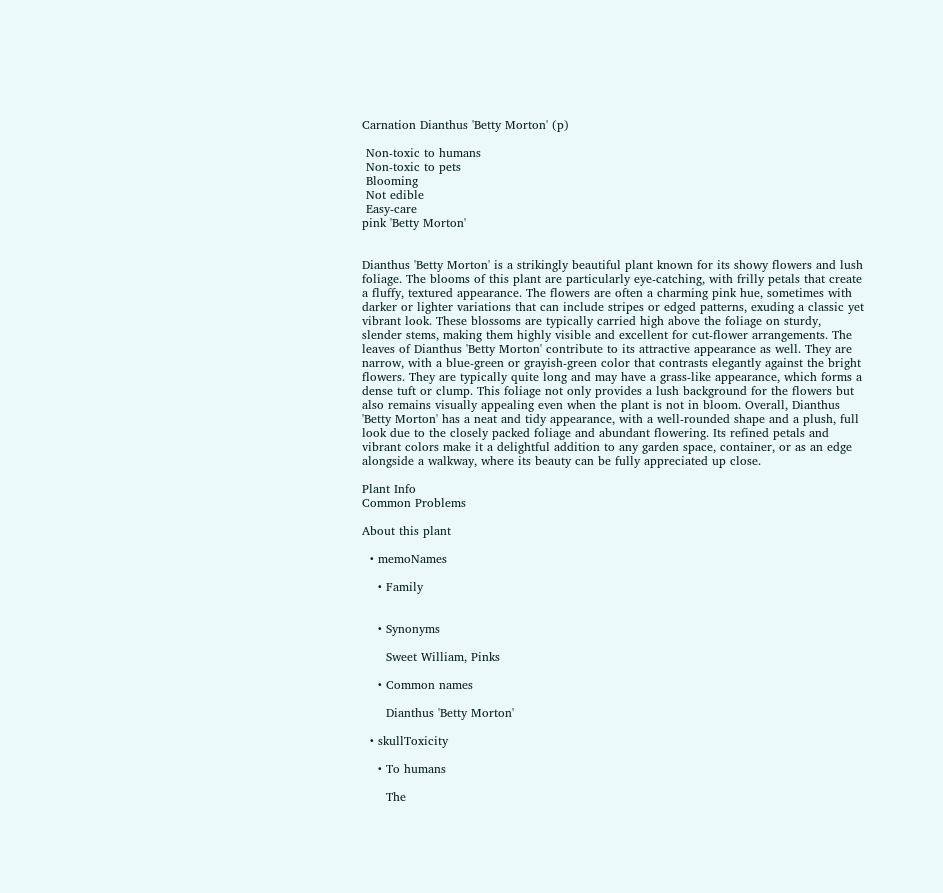Carnation Dianthus 'Betty Morton' (p)

 Non-toxic to humans
 Non-toxic to pets
 Blooming
 Not edible
 Easy-care
pink 'Betty Morton'


Dianthus 'Betty Morton' is a strikingly beautiful plant known for its showy flowers and lush foliage. The blooms of this plant are particularly eye-catching, with frilly petals that create a fluffy, textured appearance. The flowers are often a charming pink hue, sometimes with darker or lighter variations that can include stripes or edged patterns, exuding a classic yet vibrant look. These blossoms are typically carried high above the foliage on sturdy, slender stems, making them highly visible and excellent for cut-flower arrangements. The leaves of Dianthus 'Betty Morton' contribute to its attractive appearance as well. They are narrow, with a blue-green or grayish-green color that contrasts elegantly against the bright flowers. They are typically quite long and may have a grass-like appearance, which forms a dense tuft or clump. This foliage not only provides a lush background for the flowers but also remains visually appealing even when the plant is not in bloom. Overall, Dianthus 'Betty Morton' has a neat and tidy appearance, with a well-rounded shape and a plush, full look due to the closely packed foliage and abundant flowering. Its refined petals and vibrant colors make it a delightful addition to any garden space, container, or as an edge alongside a walkway, where its beauty can be fully appreciated up close.

Plant Info
Common Problems

About this plant

  • memoNames

    • Family


    • Synonyms

      Sweet William, Pinks

    • Common names

      Dianthus 'Betty Morton'

  • skullToxicity

    • To humans

      The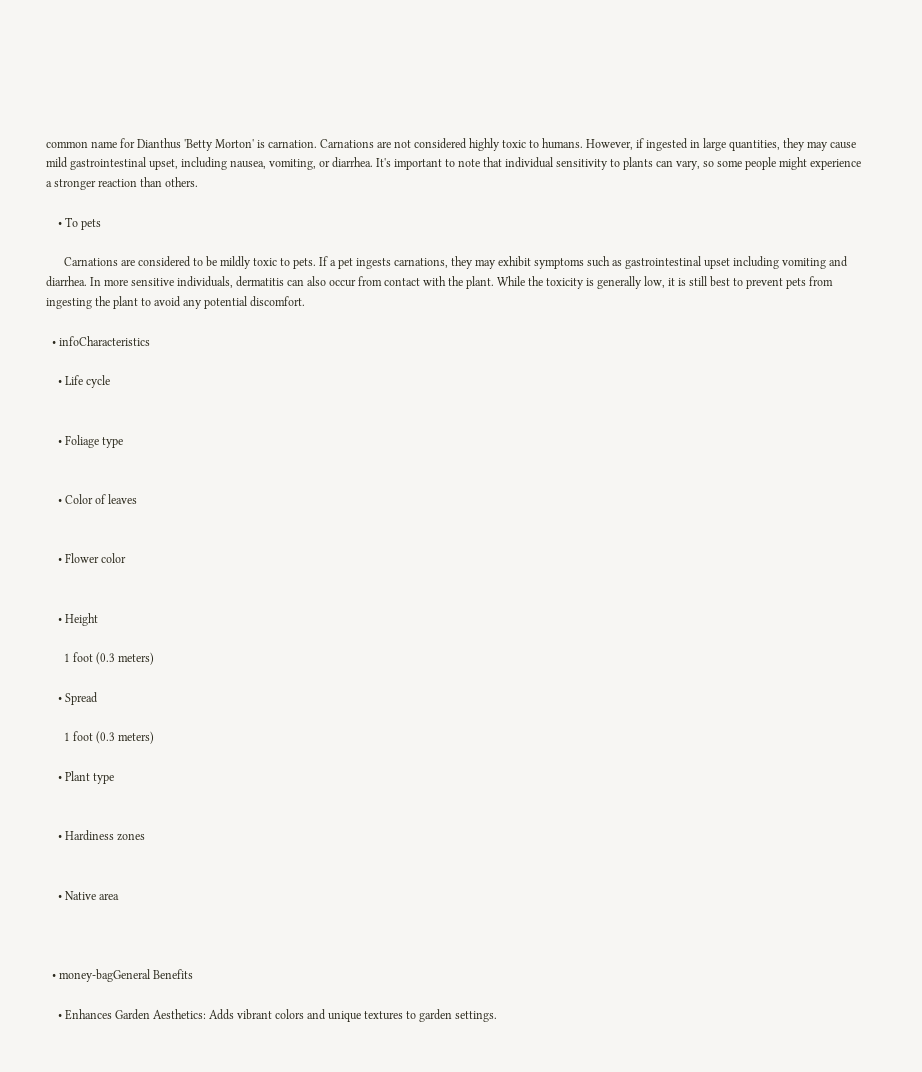common name for Dianthus 'Betty Morton' is carnation. Carnations are not considered highly toxic to humans. However, if ingested in large quantities, they may cause mild gastrointestinal upset, including nausea, vomiting, or diarrhea. It's important to note that individual sensitivity to plants can vary, so some people might experience a stronger reaction than others.

    • To pets

      Carnations are considered to be mildly toxic to pets. If a pet ingests carnations, they may exhibit symptoms such as gastrointestinal upset including vomiting and diarrhea. In more sensitive individuals, dermatitis can also occur from contact with the plant. While the toxicity is generally low, it is still best to prevent pets from ingesting the plant to avoid any potential discomfort.

  • infoCharacteristics

    • Life cycle


    • Foliage type


    • Color of leaves


    • Flower color


    • Height

      1 foot (0.3 meters)

    • Spread

      1 foot (0.3 meters)

    • Plant type


    • Hardiness zones


    • Native area



  • money-bagGeneral Benefits

    • Enhances Garden Aesthetics: Adds vibrant colors and unique textures to garden settings.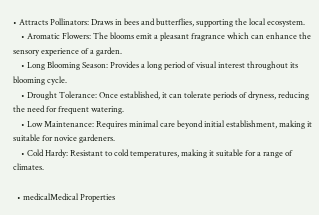• Attracts Pollinators: Draws in bees and butterflies, supporting the local ecosystem.
    • Aromatic Flowers: The blooms emit a pleasant fragrance which can enhance the sensory experience of a garden.
    • Long Blooming Season: Provides a long period of visual interest throughout its blooming cycle.
    • Drought Tolerance: Once established, it can tolerate periods of dryness, reducing the need for frequent watering.
    • Low Maintenance: Requires minimal care beyond initial establishment, making it suitable for novice gardeners.
    • Cold Hardy: Resistant to cold temperatures, making it suitable for a range of climates.

  • medicalMedical Properties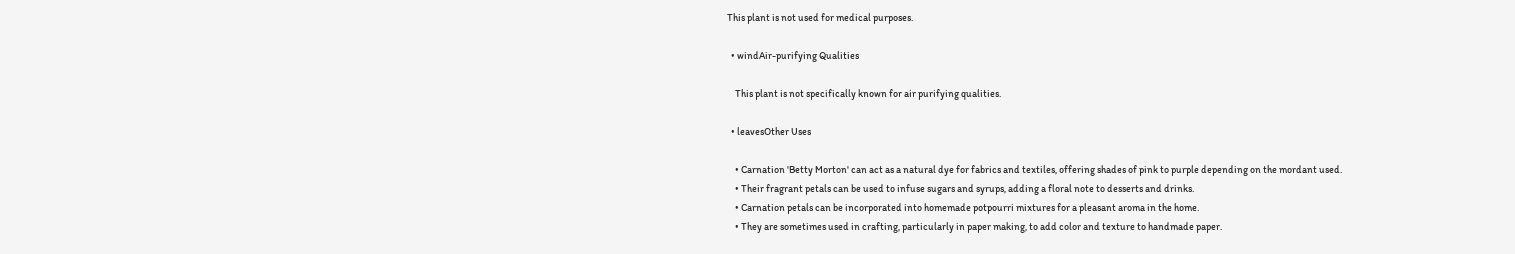This plant is not used for medical purposes.

  • windAir-purifying Qualities

    This plant is not specifically known for air purifying qualities.

  • leavesOther Uses

    • Carnation 'Betty Morton' can act as a natural dye for fabrics and textiles, offering shades of pink to purple depending on the mordant used.
    • Their fragrant petals can be used to infuse sugars and syrups, adding a floral note to desserts and drinks.
    • Carnation petals can be incorporated into homemade potpourri mixtures for a pleasant aroma in the home.
    • They are sometimes used in crafting, particularly in paper making, to add color and texture to handmade paper.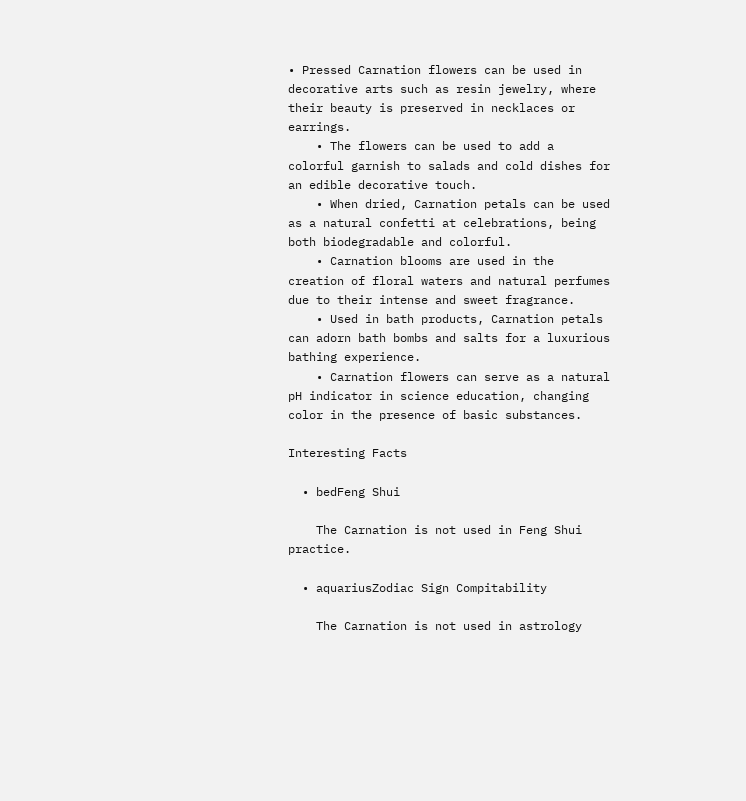• Pressed Carnation flowers can be used in decorative arts such as resin jewelry, where their beauty is preserved in necklaces or earrings.
    • The flowers can be used to add a colorful garnish to salads and cold dishes for an edible decorative touch.
    • When dried, Carnation petals can be used as a natural confetti at celebrations, being both biodegradable and colorful.
    • Carnation blooms are used in the creation of floral waters and natural perfumes due to their intense and sweet fragrance.
    • Used in bath products, Carnation petals can adorn bath bombs and salts for a luxurious bathing experience.
    • Carnation flowers can serve as a natural pH indicator in science education, changing color in the presence of basic substances.

Interesting Facts

  • bedFeng Shui

    The Carnation is not used in Feng Shui practice.

  • aquariusZodiac Sign Compitability

    The Carnation is not used in astrology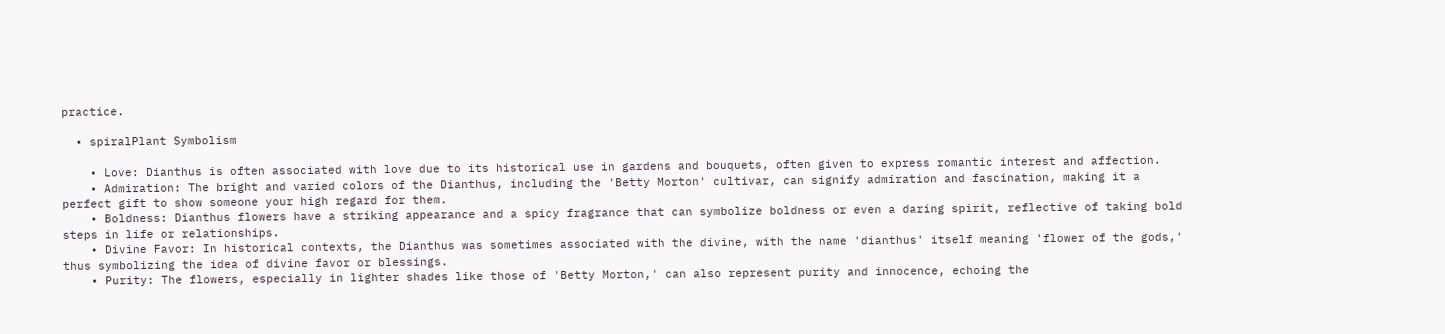practice.

  • spiralPlant Symbolism

    • Love: Dianthus is often associated with love due to its historical use in gardens and bouquets, often given to express romantic interest and affection.
    • Admiration: The bright and varied colors of the Dianthus, including the 'Betty Morton' cultivar, can signify admiration and fascination, making it a perfect gift to show someone your high regard for them.
    • Boldness: Dianthus flowers have a striking appearance and a spicy fragrance that can symbolize boldness or even a daring spirit, reflective of taking bold steps in life or relationships.
    • Divine Favor: In historical contexts, the Dianthus was sometimes associated with the divine, with the name 'dianthus' itself meaning 'flower of the gods,' thus symbolizing the idea of divine favor or blessings.
    • Purity: The flowers, especially in lighter shades like those of 'Betty Morton,' can also represent purity and innocence, echoing the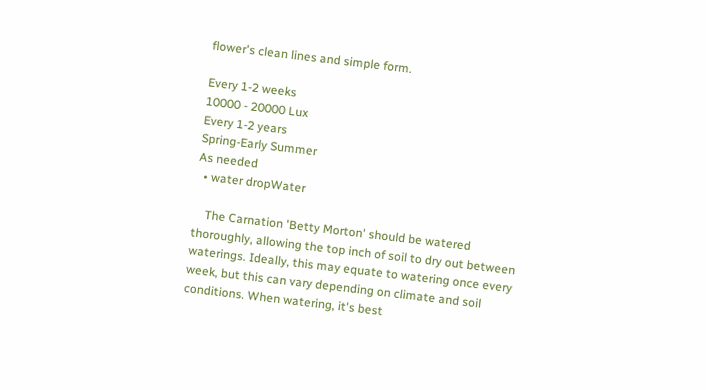flower's clean lines and simple form.

Every 1-2 weeks
10000 - 20000 Lux
Every 1-2 years
Spring-Early Summer
As needed
  • water dropWater

    The Carnation 'Betty Morton' should be watered thoroughly, allowing the top inch of soil to dry out between waterings. Ideally, this may equate to watering once every week, but this can vary depending on climate and soil conditions. When watering, it's best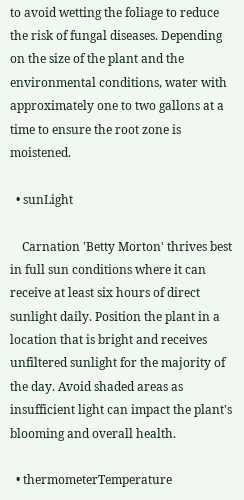to avoid wetting the foliage to reduce the risk of fungal diseases. Depending on the size of the plant and the environmental conditions, water with approximately one to two gallons at a time to ensure the root zone is moistened.

  • sunLight

    Carnation 'Betty Morton' thrives best in full sun conditions where it can receive at least six hours of direct sunlight daily. Position the plant in a location that is bright and receives unfiltered sunlight for the majority of the day. Avoid shaded areas as insufficient light can impact the plant's blooming and overall health.

  • thermometerTemperature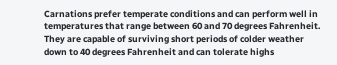Carnations prefer temperate conditions and can perform well in temperatures that range between 60 and 70 degrees Fahrenheit. They are capable of surviving short periods of colder weather down to 40 degrees Fahrenheit and can tolerate highs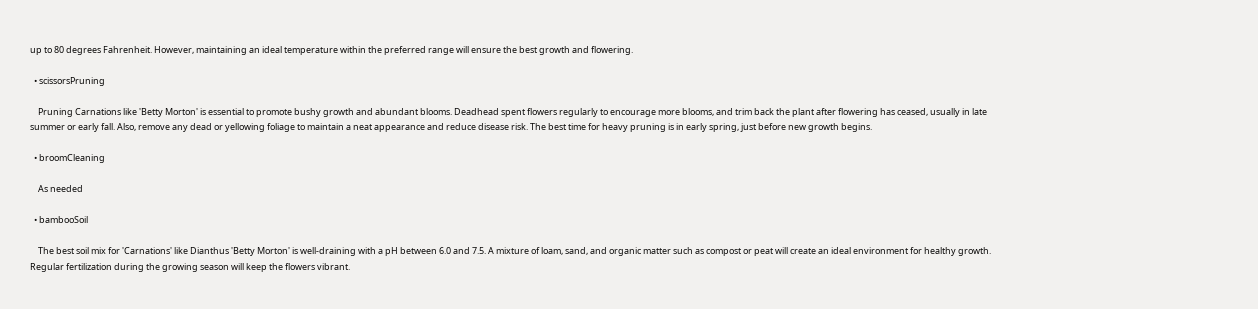up to 80 degrees Fahrenheit. However, maintaining an ideal temperature within the preferred range will ensure the best growth and flowering.

  • scissorsPruning

    Pruning Carnations like 'Betty Morton' is essential to promote bushy growth and abundant blooms. Deadhead spent flowers regularly to encourage more blooms, and trim back the plant after flowering has ceased, usually in late summer or early fall. Also, remove any dead or yellowing foliage to maintain a neat appearance and reduce disease risk. The best time for heavy pruning is in early spring, just before new growth begins.

  • broomCleaning

    As needed

  • bambooSoil

    The best soil mix for 'Carnations' like Dianthus 'Betty Morton' is well-draining with a pH between 6.0 and 7.5. A mixture of loam, sand, and organic matter such as compost or peat will create an ideal environment for healthy growth. Regular fertilization during the growing season will keep the flowers vibrant.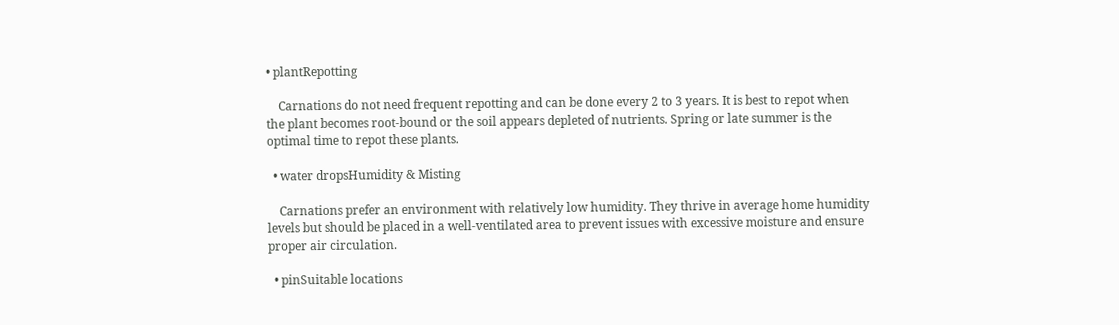• plantRepotting

    Carnations do not need frequent repotting and can be done every 2 to 3 years. It is best to repot when the plant becomes root-bound or the soil appears depleted of nutrients. Spring or late summer is the optimal time to repot these plants.

  • water dropsHumidity & Misting

    Carnations prefer an environment with relatively low humidity. They thrive in average home humidity levels but should be placed in a well-ventilated area to prevent issues with excessive moisture and ensure proper air circulation.

  • pinSuitable locations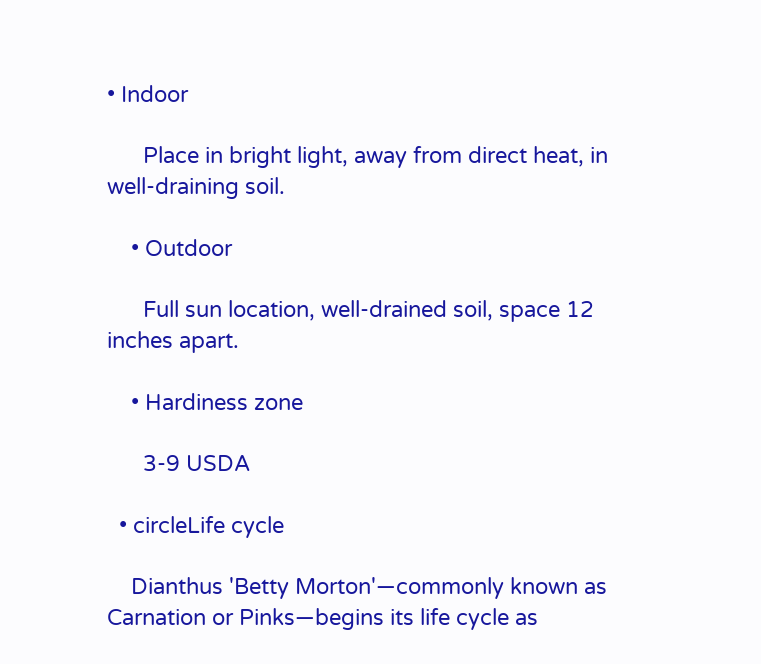• Indoor

      Place in bright light, away from direct heat, in well-draining soil.

    • Outdoor

      Full sun location, well-drained soil, space 12 inches apart.

    • Hardiness zone

      3-9 USDA

  • circleLife cycle

    Dianthus 'Betty Morton'—commonly known as Carnation or Pinks—begins its life cycle as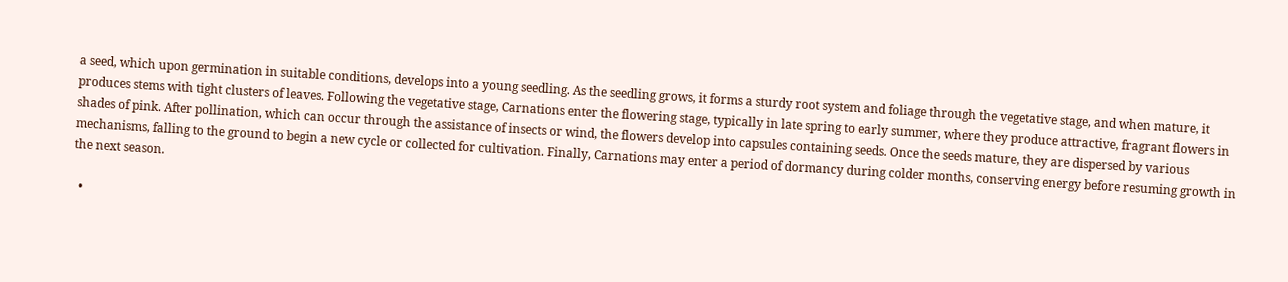a seed, which upon germination in suitable conditions, develops into a young seedling. As the seedling grows, it forms a sturdy root system and foliage through the vegetative stage, and when mature, it produces stems with tight clusters of leaves. Following the vegetative stage, Carnations enter the flowering stage, typically in late spring to early summer, where they produce attractive, fragrant flowers in shades of pink. After pollination, which can occur through the assistance of insects or wind, the flowers develop into capsules containing seeds. Once the seeds mature, they are dispersed by various mechanisms, falling to the ground to begin a new cycle or collected for cultivation. Finally, Carnations may enter a period of dormancy during colder months, conserving energy before resuming growth in the next season.

  •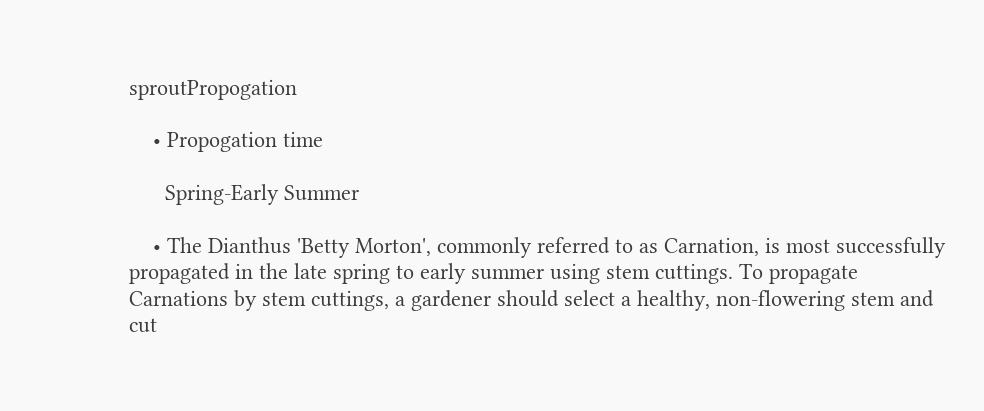sproutPropogation

    • Propogation time

      Spring-Early Summer

    • The Dianthus 'Betty Morton', commonly referred to as Carnation, is most successfully propagated in the late spring to early summer using stem cuttings. To propagate Carnations by stem cuttings, a gardener should select a healthy, non-flowering stem and cut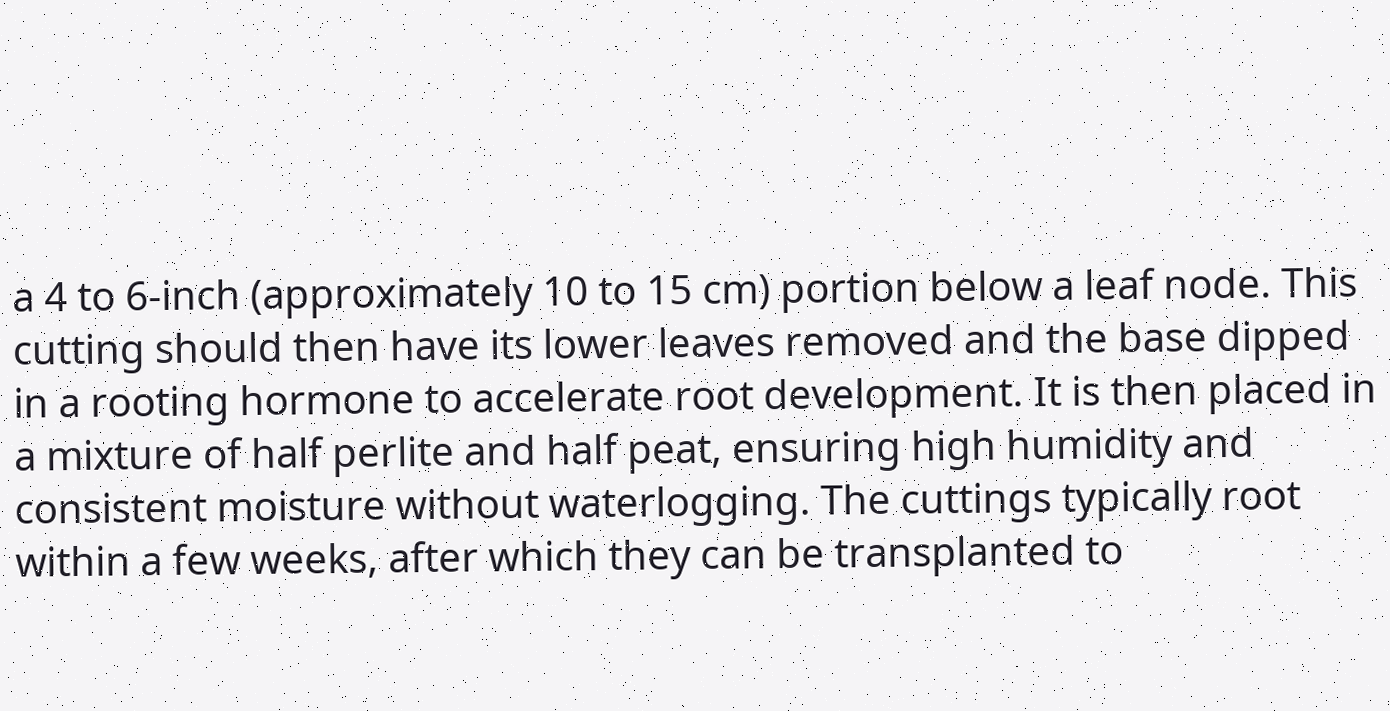a 4 to 6-inch (approximately 10 to 15 cm) portion below a leaf node. This cutting should then have its lower leaves removed and the base dipped in a rooting hormone to accelerate root development. It is then placed in a mixture of half perlite and half peat, ensuring high humidity and consistent moisture without waterlogging. The cuttings typically root within a few weeks, after which they can be transplanted to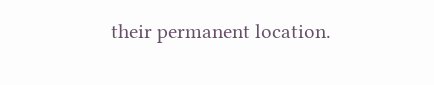their permanent location.